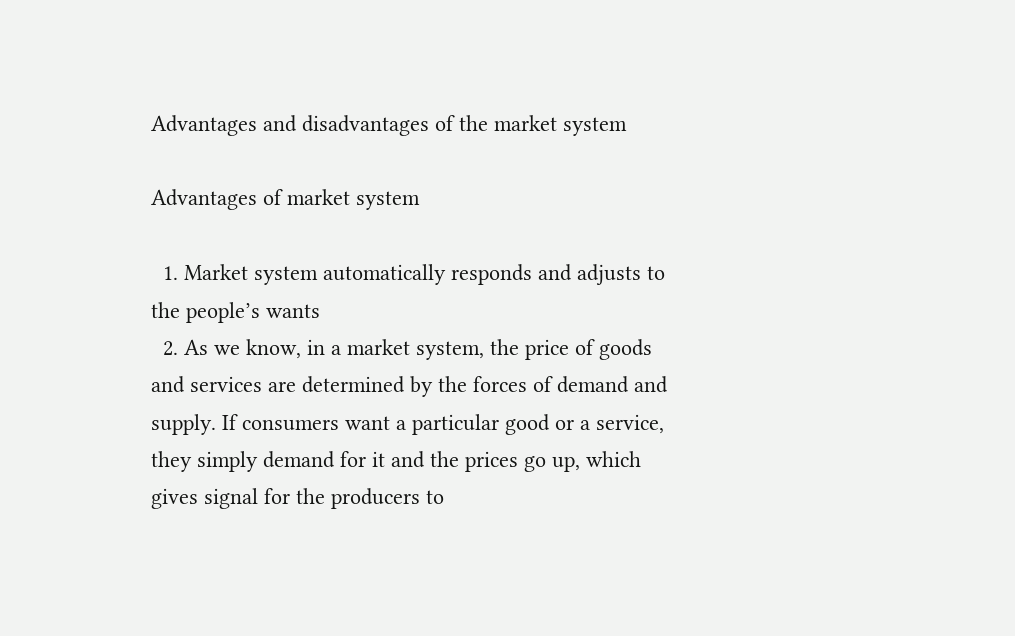Advantages and disadvantages of the market system

Advantages of market system

  1. Market system automatically responds and adjusts to the people’s wants
  2. As we know, in a market system, the price of goods and services are determined by the forces of demand and supply. If consumers want a particular good or a service, they simply demand for it and the prices go up, which gives signal for the producers to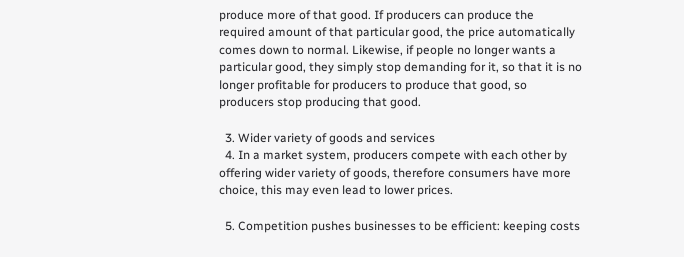produce more of that good. If producers can produce the required amount of that particular good, the price automatically comes down to normal. Likewise, if people no longer wants a particular good, they simply stop demanding for it, so that it is no longer profitable for producers to produce that good, so producers stop producing that good.

  3. Wider variety of goods and services
  4. In a market system, producers compete with each other by offering wider variety of goods, therefore consumers have more choice, this may even lead to lower prices.

  5. Competition pushes businesses to be efficient: keeping costs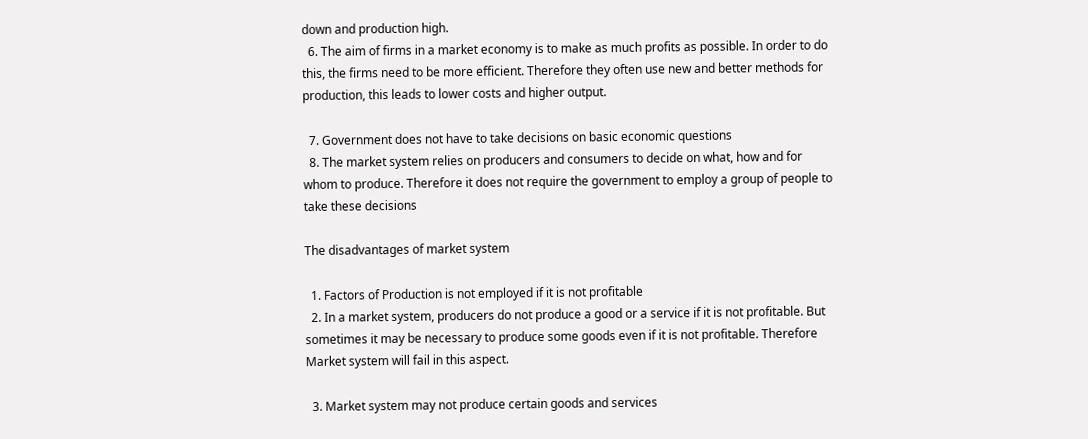down and production high.
  6. The aim of firms in a market economy is to make as much profits as possible. In order to do this, the firms need to be more efficient. Therefore they often use new and better methods for production, this leads to lower costs and higher output.

  7. Government does not have to take decisions on basic economic questions
  8. The market system relies on producers and consumers to decide on what, how and for whom to produce. Therefore it does not require the government to employ a group of people to take these decisions

The disadvantages of market system

  1. Factors of Production is not employed if it is not profitable
  2. In a market system, producers do not produce a good or a service if it is not profitable. But sometimes it may be necessary to produce some goods even if it is not profitable. Therefore Market system will fail in this aspect.

  3. Market system may not produce certain goods and services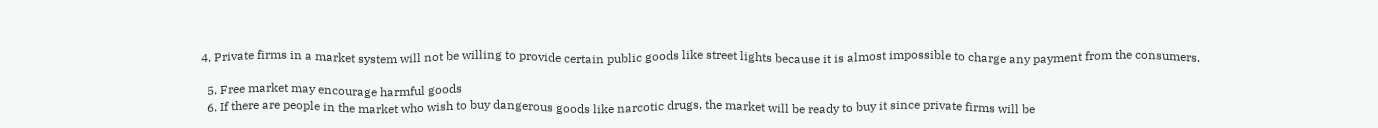4. Private firms in a market system will not be willing to provide certain public goods like street lights because it is almost impossible to charge any payment from the consumers.

  5. Free market may encourage harmful goods
  6. If there are people in the market who wish to buy dangerous goods like narcotic drugs, the market will be ready to buy it since private firms will be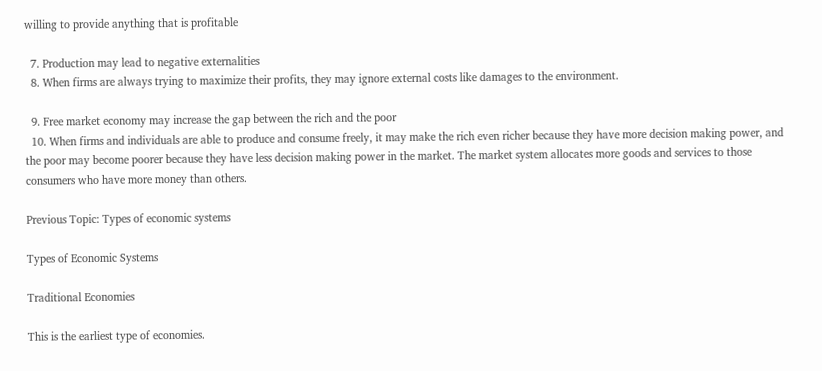willing to provide anything that is profitable

  7. Production may lead to negative externalities
  8. When firms are always trying to maximize their profits, they may ignore external costs like damages to the environment.

  9. Free market economy may increase the gap between the rich and the poor
  10. When firms and individuals are able to produce and consume freely, it may make the rich even richer because they have more decision making power, and the poor may become poorer because they have less decision making power in the market. The market system allocates more goods and services to those consumers who have more money than others.

Previous Topic: Types of economic systems

Types of Economic Systems

Traditional Economies

This is the earliest type of economies.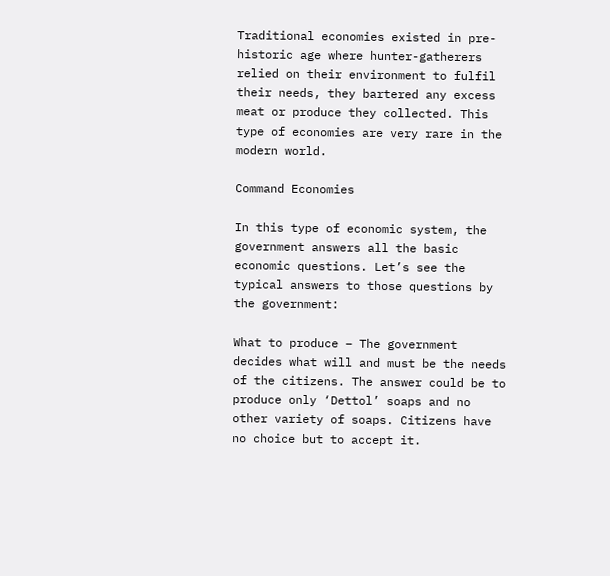Traditional economies existed in pre-historic age where hunter-gatherers relied on their environment to fulfil their needs, they bartered any excess meat or produce they collected. This type of economies are very rare in the modern world.

Command Economies

In this type of economic system, the government answers all the basic economic questions. Let’s see the typical answers to those questions by the government:

What to produce – The government decides what will and must be the needs of the citizens. The answer could be to produce only ‘Dettol’ soaps and no other variety of soaps. Citizens have no choice but to accept it.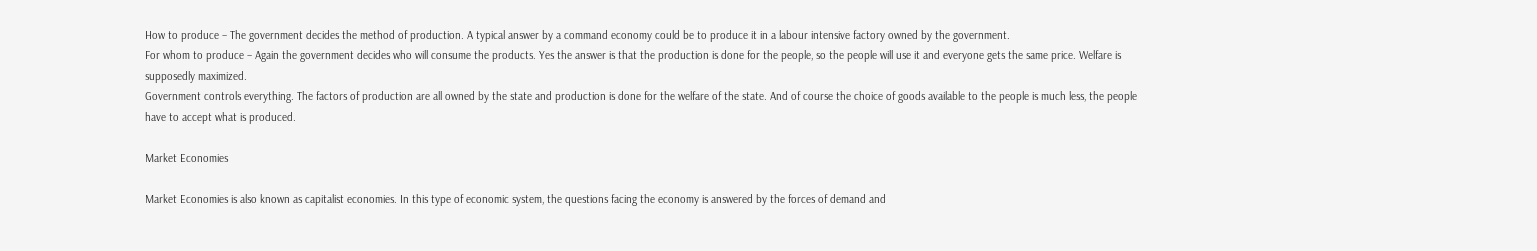How to produce – The government decides the method of production. A typical answer by a command economy could be to produce it in a labour intensive factory owned by the government.
For whom to produce – Again the government decides who will consume the products. Yes the answer is that the production is done for the people, so the people will use it and everyone gets the same price. Welfare is supposedly maximized.
Government controls everything. The factors of production are all owned by the state and production is done for the welfare of the state. And of course the choice of goods available to the people is much less, the people have to accept what is produced.

Market Economies

Market Economies is also known as capitalist economies. In this type of economic system, the questions facing the economy is answered by the forces of demand and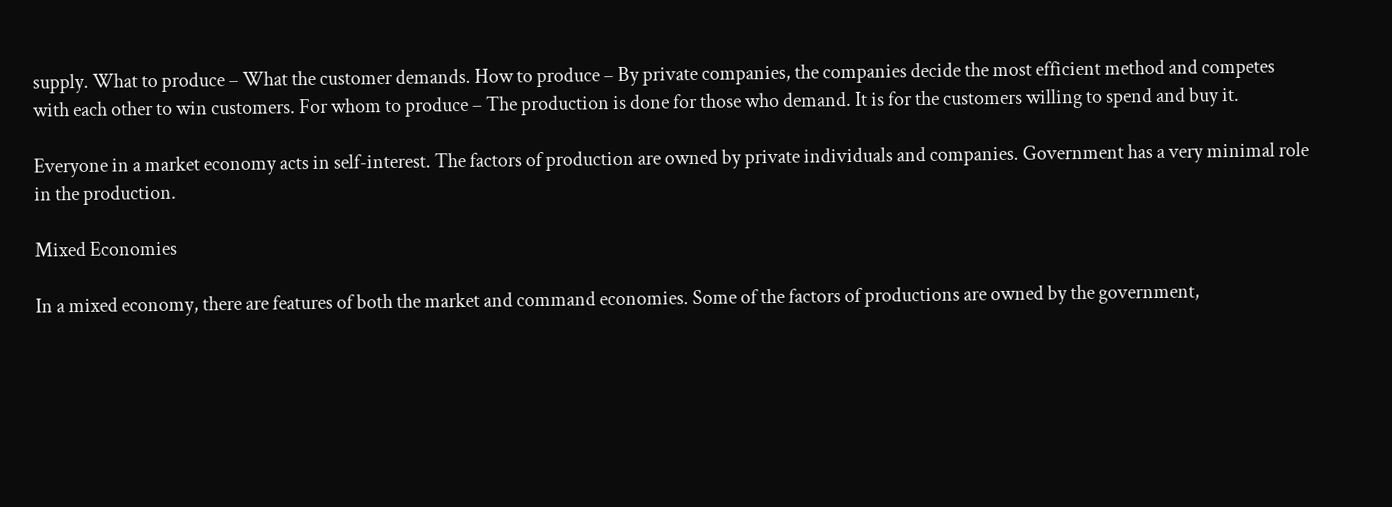supply. What to produce – What the customer demands. How to produce – By private companies, the companies decide the most efficient method and competes with each other to win customers. For whom to produce – The production is done for those who demand. It is for the customers willing to spend and buy it.

Everyone in a market economy acts in self-interest. The factors of production are owned by private individuals and companies. Government has a very minimal role in the production.

Mixed Economies

In a mixed economy, there are features of both the market and command economies. Some of the factors of productions are owned by the government,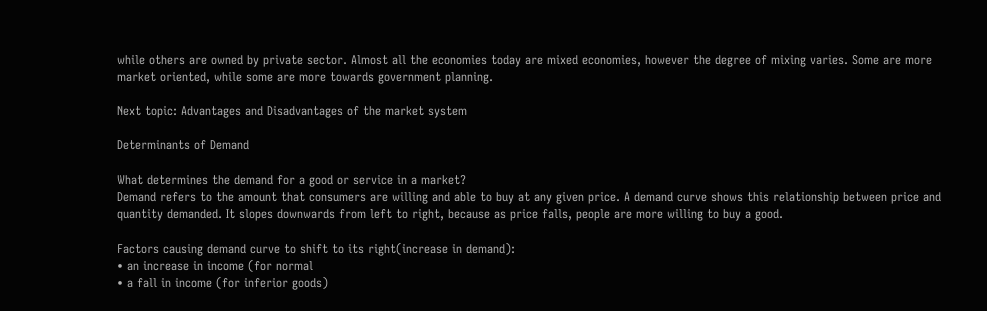while others are owned by private sector. Almost all the economies today are mixed economies, however the degree of mixing varies. Some are more market oriented, while some are more towards government planning.

Next topic: Advantages and Disadvantages of the market system

Determinants of Demand

What determines the demand for a good or service in a market?
Demand refers to the amount that consumers are willing and able to buy at any given price. A demand curve shows this relationship between price and quantity demanded. It slopes downwards from left to right, because as price falls, people are more willing to buy a good.

Factors causing demand curve to shift to its right(increase in demand):
• an increase in income (for normal
• a fall in income (for inferior goods)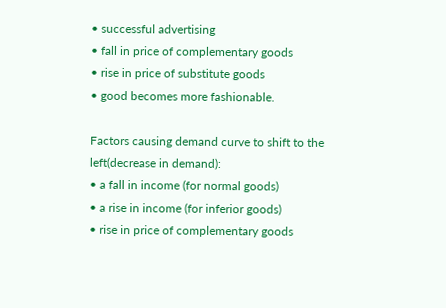• successful advertising
• fall in price of complementary goods
• rise in price of substitute goods
• good becomes more fashionable.

Factors causing demand curve to shift to the left(decrease in demand):
• a fall in income (for normal goods)
• a rise in income (for inferior goods)
• rise in price of complementary goods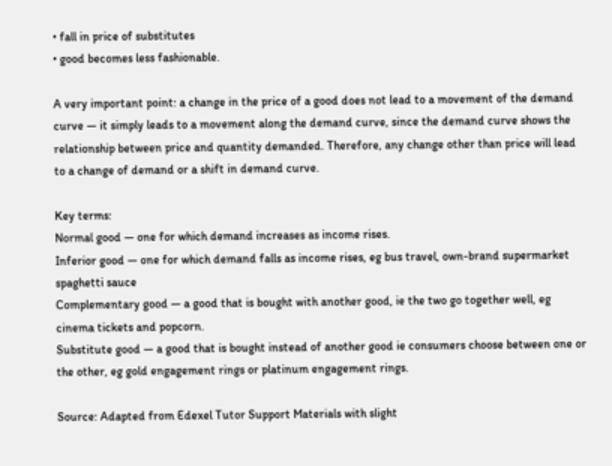• fall in price of substitutes
• good becomes less fashionable.

A very important point: a change in the price of a good does not lead to a movement of the demand curve — it simply leads to a movement along the demand curve, since the demand curve shows the relationship between price and quantity demanded. Therefore, any change other than price will lead to a change of demand or a shift in demand curve.

Key terms:
Normal good — one for which demand increases as income rises.
Inferior good — one for which demand falls as income rises, eg bus travel, own-brand supermarket spaghetti sauce
Complementary good — a good that is bought with another good, ie the two go together well, eg cinema tickets and popcorn.
Substitute good — a good that is bought instead of another good ie consumers choose between one or the other, eg gold engagement rings or platinum engagement rings.

Source: Adapted from Edexel Tutor Support Materials with slight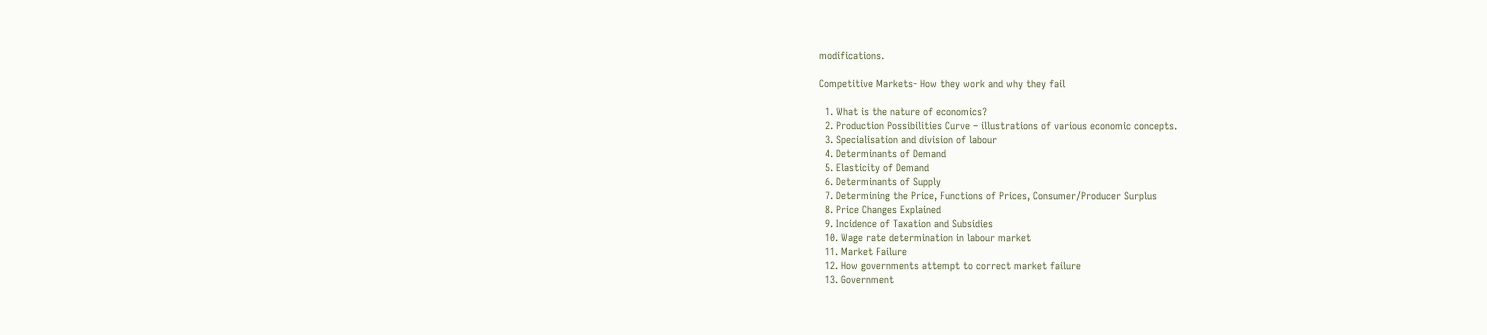modifications.

Competitive Markets- How they work and why they fail

  1. What is the nature of economics?
  2. Production Possibilities Curve – illustrations of various economic concepts.
  3. Specialisation and division of labour
  4. Determinants of Demand
  5. Elasticity of Demand
  6. Determinants of Supply
  7. Determining the Price, Functions of Prices, Consumer/Producer Surplus
  8. Price Changes Explained
  9. Incidence of Taxation and Subsidies
  10. Wage rate determination in labour market
  11. Market Failure
  12. How governments attempt to correct market failure
  13. Government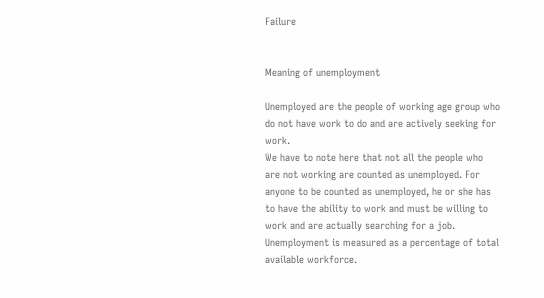Failure


Meaning of unemployment

Unemployed are the people of working age group who do not have work to do and are actively seeking for work.
We have to note here that not all the people who are not working are counted as unemployed. For anyone to be counted as unemployed, he or she has to have the ability to work and must be willing to work and are actually searching for a job. Unemployment is measured as a percentage of total available workforce.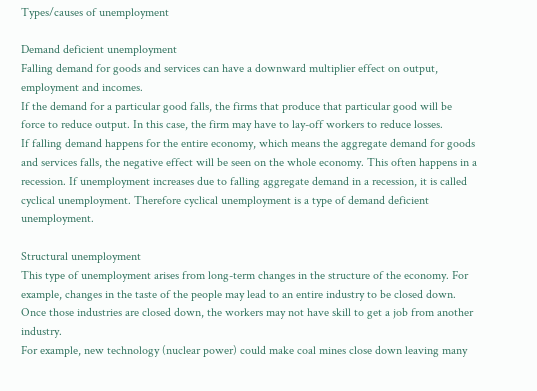Types/causes of unemployment

Demand deficient unemployment
Falling demand for goods and services can have a downward multiplier effect on output, employment and incomes.
If the demand for a particular good falls, the firms that produce that particular good will be force to reduce output. In this case, the firm may have to lay-off workers to reduce losses.
If falling demand happens for the entire economy, which means the aggregate demand for goods and services falls, the negative effect will be seen on the whole economy. This often happens in a recession. If unemployment increases due to falling aggregate demand in a recession, it is called cyclical unemployment. Therefore cyclical unemployment is a type of demand deficient unemployment.

Structural unemployment
This type of unemployment arises from long-term changes in the structure of the economy. For example, changes in the taste of the people may lead to an entire industry to be closed down. Once those industries are closed down, the workers may not have skill to get a job from another industry.
For example, new technology (nuclear power) could make coal mines close down leaving many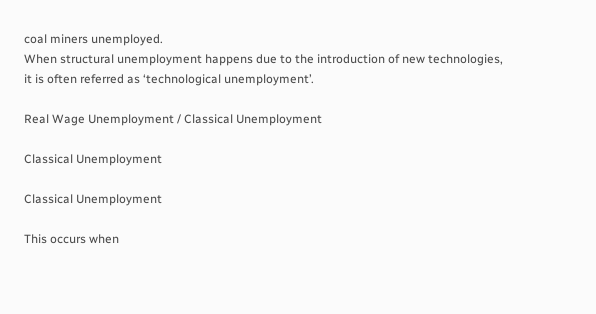coal miners unemployed.
When structural unemployment happens due to the introduction of new technologies, it is often referred as ‘technological unemployment’.

Real Wage Unemployment / Classical Unemployment

Classical Unemployment

Classical Unemployment

This occurs when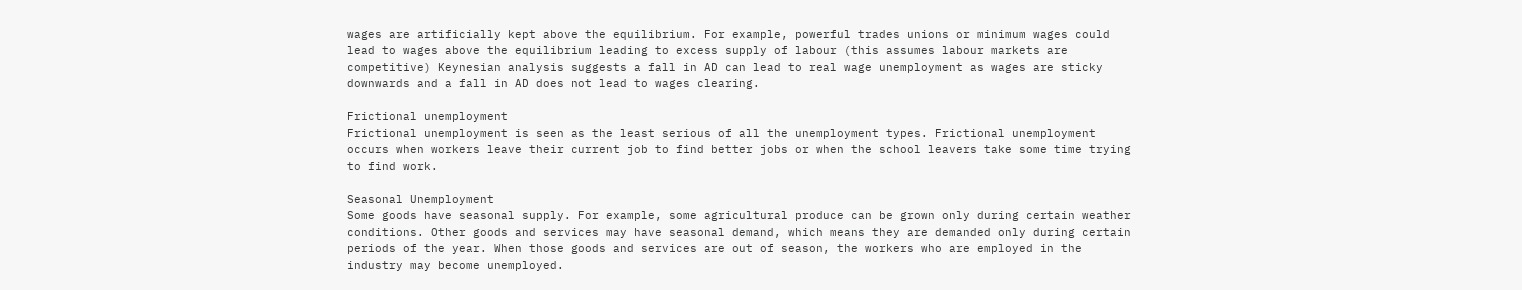wages are artificially kept above the equilibrium. For example, powerful trades unions or minimum wages could lead to wages above the equilibrium leading to excess supply of labour (this assumes labour markets are competitive) Keynesian analysis suggests a fall in AD can lead to real wage unemployment as wages are sticky downwards and a fall in AD does not lead to wages clearing.

Frictional unemployment
Frictional unemployment is seen as the least serious of all the unemployment types. Frictional unemployment occurs when workers leave their current job to find better jobs or when the school leavers take some time trying to find work.

Seasonal Unemployment
Some goods have seasonal supply. For example, some agricultural produce can be grown only during certain weather conditions. Other goods and services may have seasonal demand, which means they are demanded only during certain periods of the year. When those goods and services are out of season, the workers who are employed in the industry may become unemployed.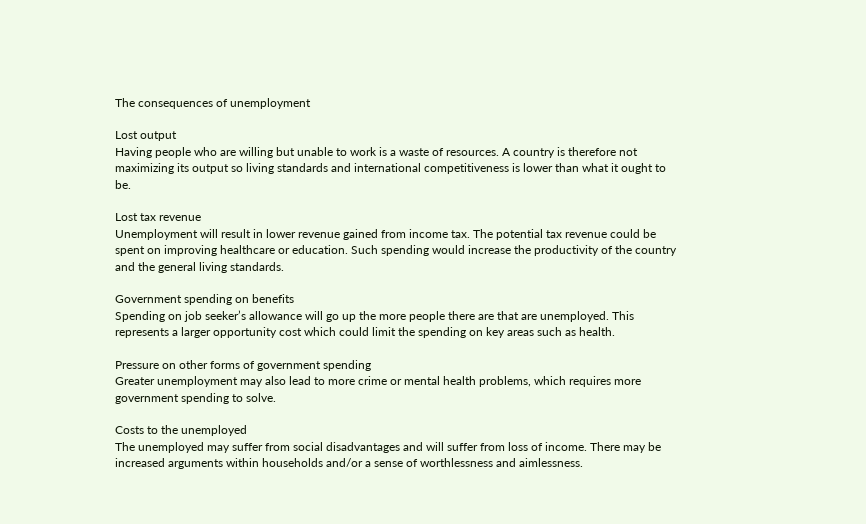The consequences of unemployment

Lost output
Having people who are willing but unable to work is a waste of resources. A country is therefore not maximizing its output so living standards and international competitiveness is lower than what it ought to be.

Lost tax revenue
Unemployment will result in lower revenue gained from income tax. The potential tax revenue could be spent on improving healthcare or education. Such spending would increase the productivity of the country and the general living standards.

Government spending on benefits
Spending on job seeker’s allowance will go up the more people there are that are unemployed. This represents a larger opportunity cost which could limit the spending on key areas such as health.

Pressure on other forms of government spending
Greater unemployment may also lead to more crime or mental health problems, which requires more government spending to solve.

Costs to the unemployed
The unemployed may suffer from social disadvantages and will suffer from loss of income. There may be increased arguments within households and/or a sense of worthlessness and aimlessness.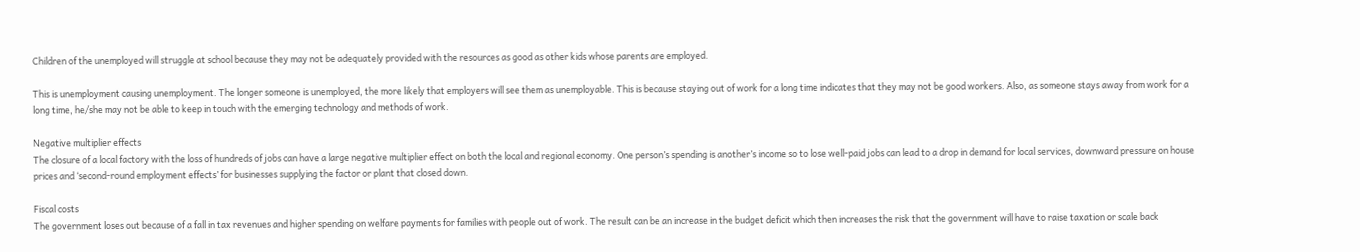Children of the unemployed will struggle at school because they may not be adequately provided with the resources as good as other kids whose parents are employed.

This is unemployment causing unemployment. The longer someone is unemployed, the more likely that employers will see them as unemployable. This is because staying out of work for a long time indicates that they may not be good workers. Also, as someone stays away from work for a long time, he/she may not be able to keep in touch with the emerging technology and methods of work.

Negative multiplier effects
The closure of a local factory with the loss of hundreds of jobs can have a large negative multiplier effect on both the local and regional economy. One person’s spending is another’s income so to lose well-paid jobs can lead to a drop in demand for local services, downward pressure on house prices and ‘second-round employment effects’ for businesses supplying the factor or plant that closed down.

Fiscal costs
The government loses out because of a fall in tax revenues and higher spending on welfare payments for families with people out of work. The result can be an increase in the budget deficit which then increases the risk that the government will have to raise taxation or scale back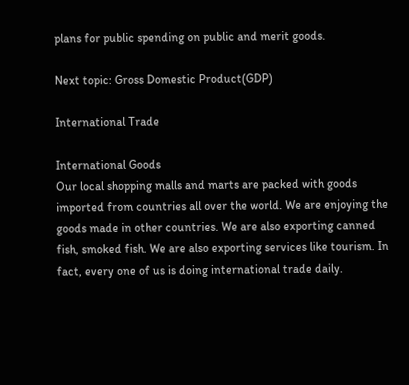plans for public spending on public and merit goods.

Next topic: Gross Domestic Product(GDP)

International Trade

International Goods
Our local shopping malls and marts are packed with goods imported from countries all over the world. We are enjoying the goods made in other countries. We are also exporting canned fish, smoked fish. We are also exporting services like tourism. In fact, every one of us is doing international trade daily.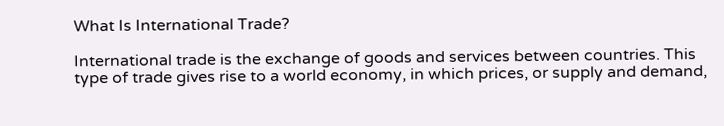What Is International Trade?

International trade is the exchange of goods and services between countries. This type of trade gives rise to a world economy, in which prices, or supply and demand,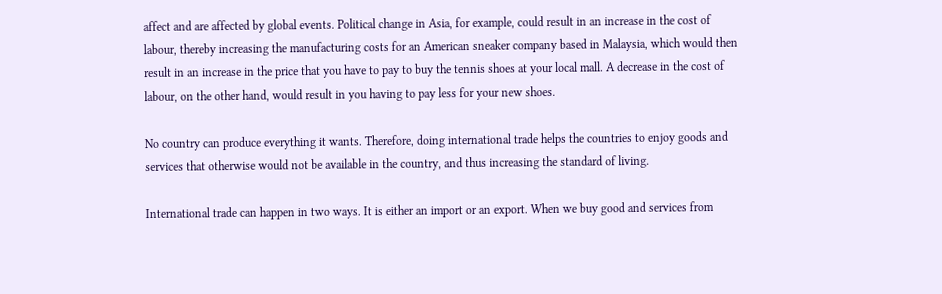affect and are affected by global events. Political change in Asia, for example, could result in an increase in the cost of labour, thereby increasing the manufacturing costs for an American sneaker company based in Malaysia, which would then result in an increase in the price that you have to pay to buy the tennis shoes at your local mall. A decrease in the cost of labour, on the other hand, would result in you having to pay less for your new shoes.

No country can produce everything it wants. Therefore, doing international trade helps the countries to enjoy goods and services that otherwise would not be available in the country, and thus increasing the standard of living.

International trade can happen in two ways. It is either an import or an export. When we buy good and services from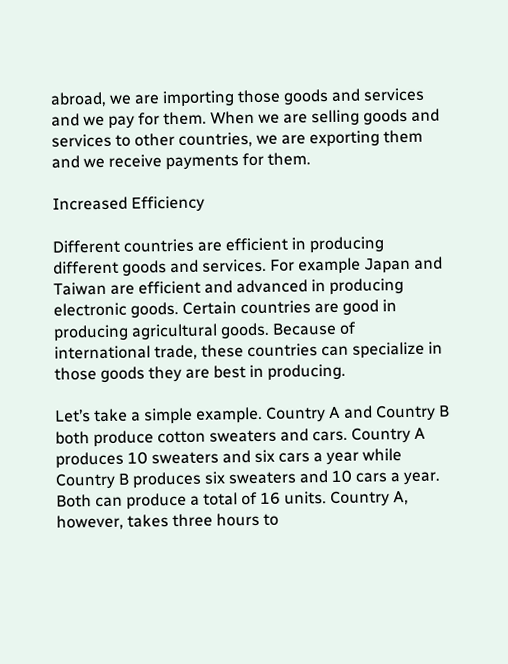abroad, we are importing those goods and services and we pay for them. When we are selling goods and services to other countries, we are exporting them and we receive payments for them.

Increased Efficiency

Different countries are efficient in producing different goods and services. For example Japan and Taiwan are efficient and advanced in producing electronic goods. Certain countries are good in producing agricultural goods. Because of international trade, these countries can specialize in those goods they are best in producing.

Let’s take a simple example. Country A and Country B both produce cotton sweaters and cars. Country A produces 10 sweaters and six cars a year while Country B produces six sweaters and 10 cars a year. Both can produce a total of 16 units. Country A, however, takes three hours to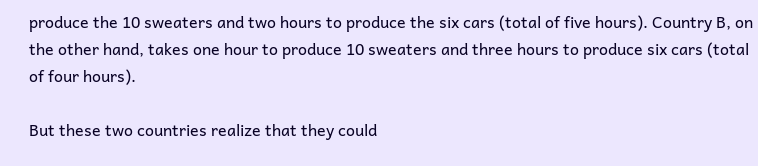produce the 10 sweaters and two hours to produce the six cars (total of five hours). Country B, on the other hand, takes one hour to produce 10 sweaters and three hours to produce six cars (total of four hours).

But these two countries realize that they could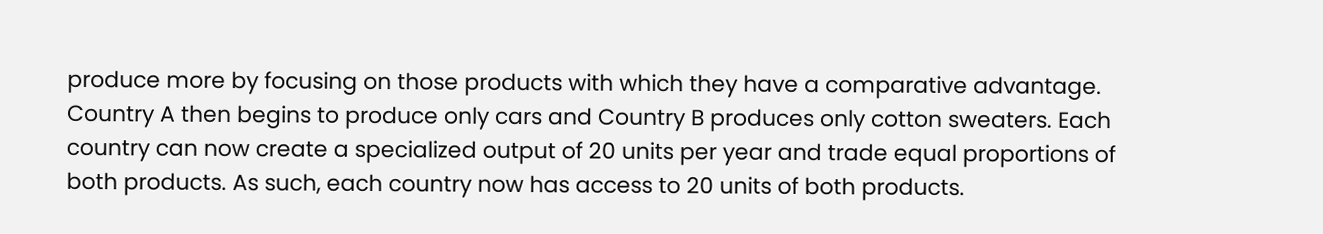produce more by focusing on those products with which they have a comparative advantage. Country A then begins to produce only cars and Country B produces only cotton sweaters. Each country can now create a specialized output of 20 units per year and trade equal proportions of both products. As such, each country now has access to 20 units of both products.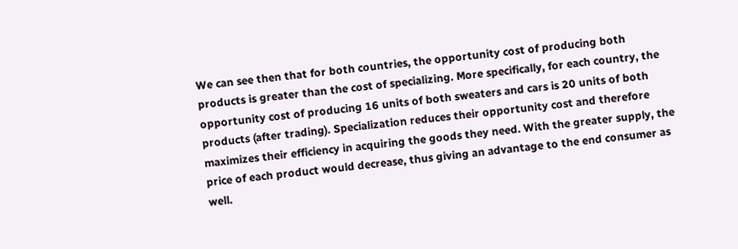We can see then that for both countries, the opportunity cost of producing both products is greater than the cost of specializing. More specifically, for each country, the opportunity cost of producing 16 units of both sweaters and cars is 20 units of both products (after trading). Specialization reduces their opportunity cost and therefore maximizes their efficiency in acquiring the goods they need. With the greater supply, the price of each product would decrease, thus giving an advantage to the end consumer as well.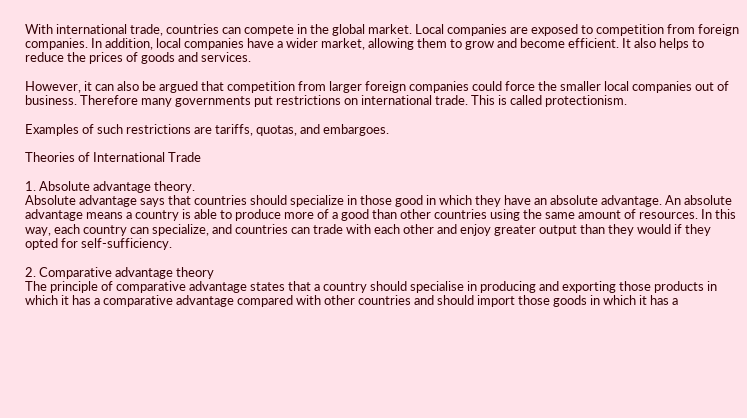With international trade, countries can compete in the global market. Local companies are exposed to competition from foreign companies. In addition, local companies have a wider market, allowing them to grow and become efficient. It also helps to reduce the prices of goods and services.

However, it can also be argued that competition from larger foreign companies could force the smaller local companies out of business. Therefore many governments put restrictions on international trade. This is called protectionism.

Examples of such restrictions are tariffs, quotas, and embargoes.

Theories of International Trade

1. Absolute advantage theory.
Absolute advantage says that countries should specialize in those good in which they have an absolute advantage. An absolute advantage means a country is able to produce more of a good than other countries using the same amount of resources. In this way, each country can specialize, and countries can trade with each other and enjoy greater output than they would if they opted for self-sufficiency.

2. Comparative advantage theory
The principle of comparative advantage states that a country should specialise in producing and exporting those products in which it has a comparative advantage compared with other countries and should import those goods in which it has a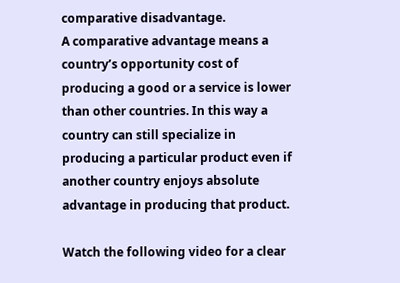comparative disadvantage.
A comparative advantage means a country’s opportunity cost of producing a good or a service is lower than other countries. In this way a country can still specialize in producing a particular product even if another country enjoys absolute advantage in producing that product.

Watch the following video for a clear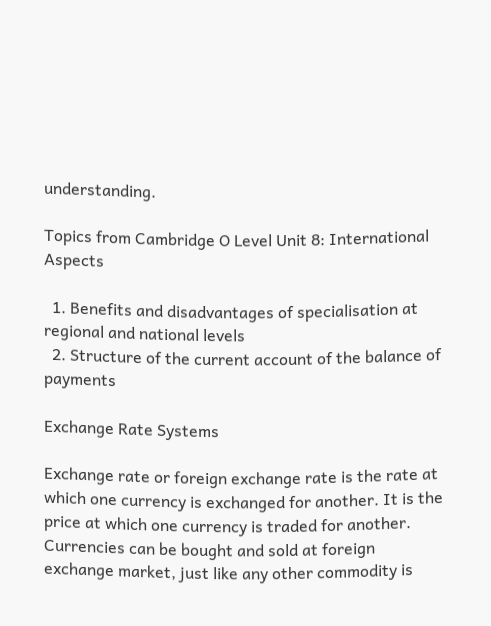understanding.

Topics from Cambridge O Level Unit 8: International Aspects

  1. Benefits and disadvantages of specialisation at regional and national levels
  2. Structure of the current account of the balance of payments

Exchange Rate Systems

Exchange rate or foreign exchange rate is the rate at which one currency is exchanged for another. It is the price at which one currency is traded for another.
Currencies can be bought and sold at foreign exchange market, just like any other commodity is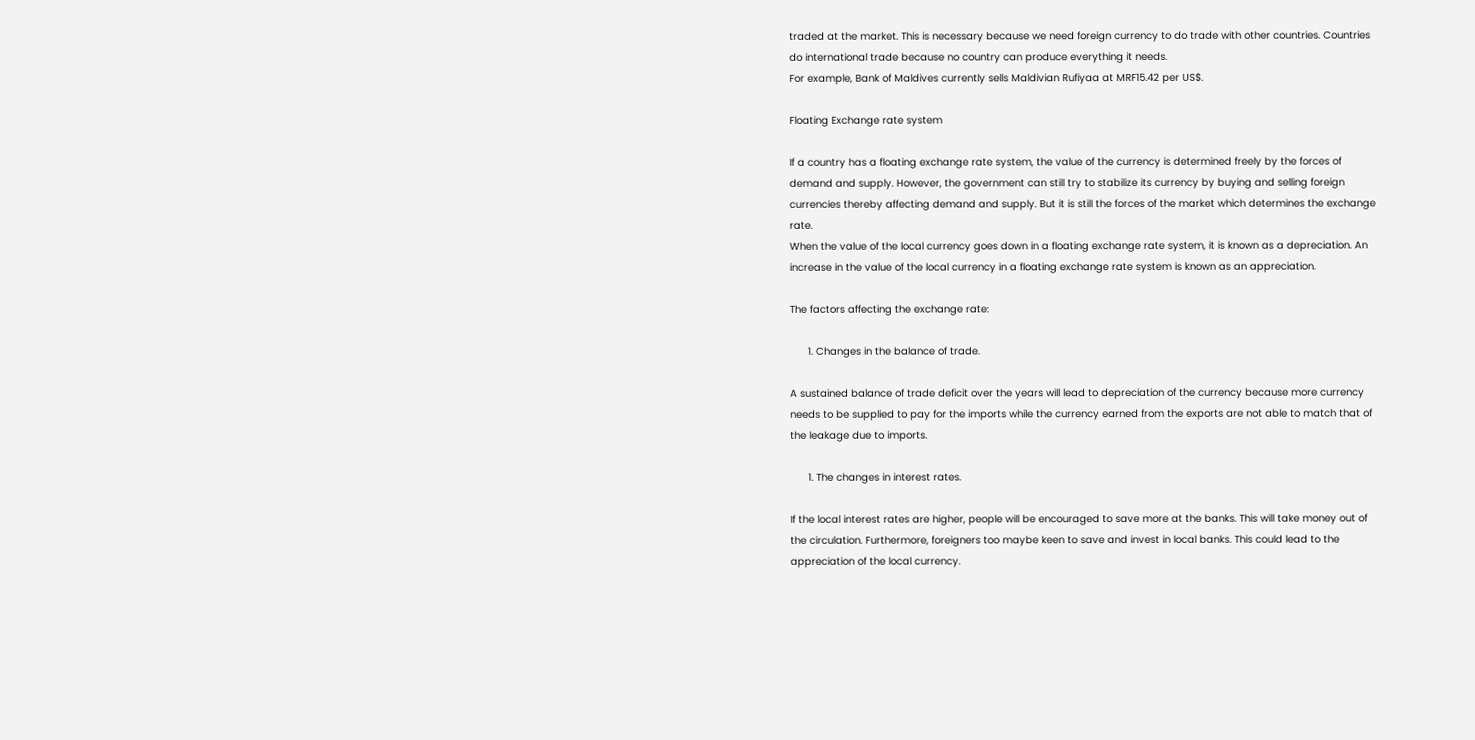traded at the market. This is necessary because we need foreign currency to do trade with other countries. Countries do international trade because no country can produce everything it needs.
For example, Bank of Maldives currently sells Maldivian Rufiyaa at MRF15.42 per US$.

Floating Exchange rate system

If a country has a floating exchange rate system, the value of the currency is determined freely by the forces of demand and supply. However, the government can still try to stabilize its currency by buying and selling foreign currencies thereby affecting demand and supply. But it is still the forces of the market which determines the exchange rate.
When the value of the local currency goes down in a floating exchange rate system, it is known as a depreciation. An increase in the value of the local currency in a floating exchange rate system is known as an appreciation.

The factors affecting the exchange rate:

      1. Changes in the balance of trade.

A sustained balance of trade deficit over the years will lead to depreciation of the currency because more currency needs to be supplied to pay for the imports while the currency earned from the exports are not able to match that of the leakage due to imports.

      1. The changes in interest rates.

If the local interest rates are higher, people will be encouraged to save more at the banks. This will take money out of the circulation. Furthermore, foreigners too maybe keen to save and invest in local banks. This could lead to the appreciation of the local currency.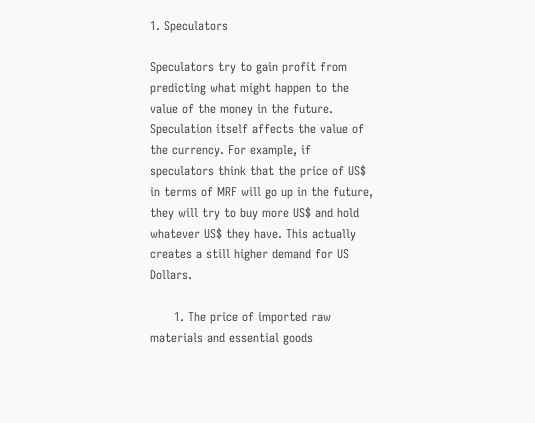1. Speculators

Speculators try to gain profit from predicting what might happen to the value of the money in the future. Speculation itself affects the value of the currency. For example, if speculators think that the price of US$ in terms of MRF will go up in the future, they will try to buy more US$ and hold whatever US$ they have. This actually creates a still higher demand for US Dollars.

      1. The price of imported raw materials and essential goods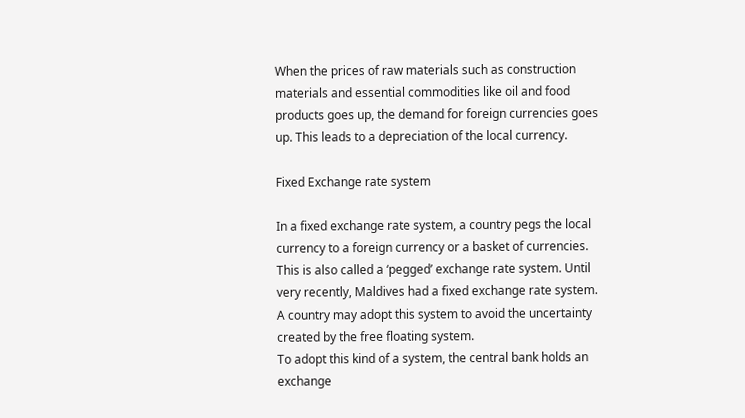When the prices of raw materials such as construction materials and essential commodities like oil and food products goes up, the demand for foreign currencies goes up. This leads to a depreciation of the local currency.

Fixed Exchange rate system

In a fixed exchange rate system, a country pegs the local currency to a foreign currency or a basket of currencies. This is also called a ‘pegged’ exchange rate system. Until very recently, Maldives had a fixed exchange rate system.
A country may adopt this system to avoid the uncertainty created by the free floating system.
To adopt this kind of a system, the central bank holds an exchange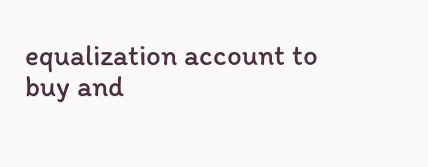equalization account to buy and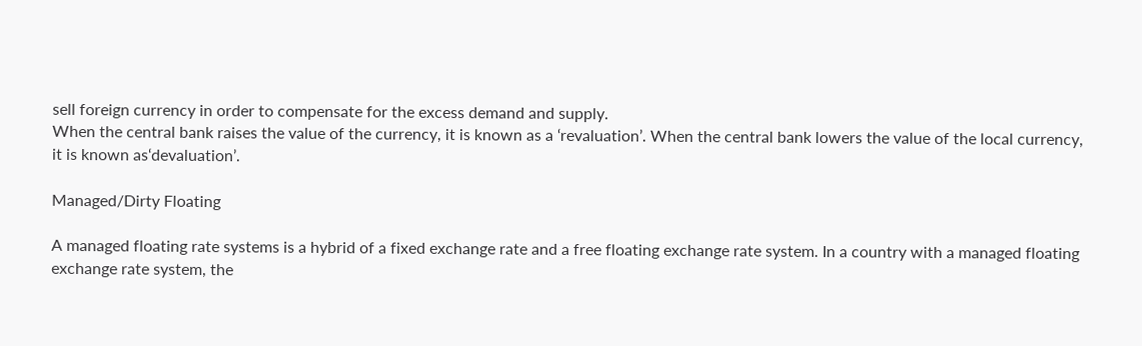sell foreign currency in order to compensate for the excess demand and supply.
When the central bank raises the value of the currency, it is known as a ‘revaluation’. When the central bank lowers the value of the local currency, it is known as‘devaluation’.

Managed/Dirty Floating

A managed floating rate systems is a hybrid of a fixed exchange rate and a free floating exchange rate system. In a country with a managed floating exchange rate system, the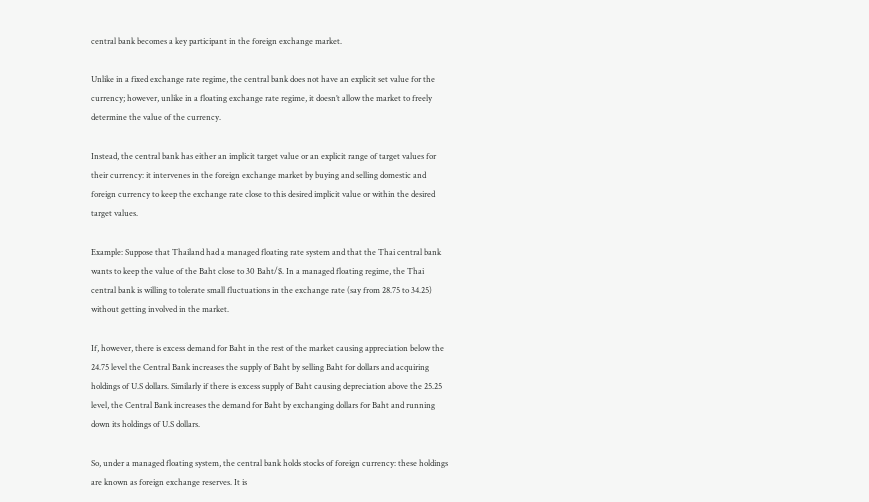central bank becomes a key participant in the foreign exchange market.

Unlike in a fixed exchange rate regime, the central bank does not have an explicit set value for the currency; however, unlike in a floating exchange rate regime, it doesn’t allow the market to freely determine the value of the currency.

Instead, the central bank has either an implicit target value or an explicit range of target values for their currency: it intervenes in the foreign exchange market by buying and selling domestic and foreign currency to keep the exchange rate close to this desired implicit value or within the desired target values.

Example: Suppose that Thailand had a managed floating rate system and that the Thai central bank wants to keep the value of the Baht close to 30 Baht/$. In a managed floating regime, the Thai central bank is willing to tolerate small fluctuations in the exchange rate (say from 28.75 to 34.25) without getting involved in the market.

If, however, there is excess demand for Baht in the rest of the market causing appreciation below the 24.75 level the Central Bank increases the supply of Baht by selling Baht for dollars and acquiring holdings of U.S dollars. Similarly if there is excess supply of Baht causing depreciation above the 25.25 level, the Central Bank increases the demand for Baht by exchanging dollars for Baht and running down its holdings of U.S dollars.

So, under a managed floating system, the central bank holds stocks of foreign currency: these holdings are known as foreign exchange reserves. It is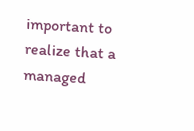important to realize that a managed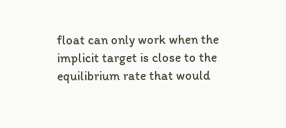float can only work when the implicit target is close to the equilibrium rate that would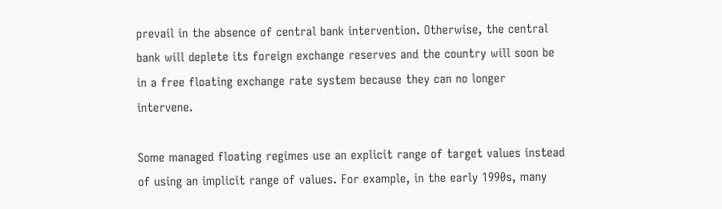prevail in the absence of central bank intervention. Otherwise, the central bank will deplete its foreign exchange reserves and the country will soon be in a free floating exchange rate system because they can no longer intervene.

Some managed floating regimes use an explicit range of target values instead of using an implicit range of values. For example, in the early 1990s, many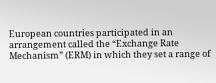European countries participated in an arrangement called the “Exchange Rate Mechanism” (ERM) in which they set a range of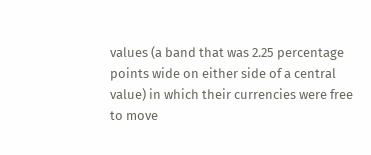values (a band that was 2.25 percentage points wide on either side of a central value) in which their currencies were free to move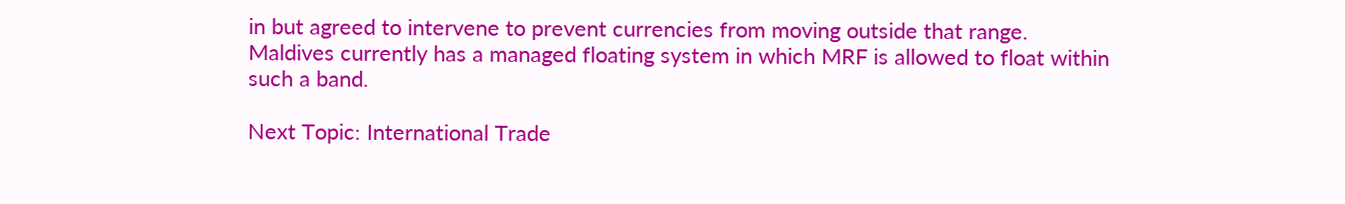in but agreed to intervene to prevent currencies from moving outside that range.
Maldives currently has a managed floating system in which MRF is allowed to float within such a band.

Next Topic: International Trade